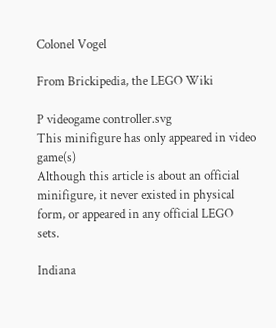Colonel Vogel

From Brickipedia, the LEGO Wiki

P videogame controller.svg
This minifigure has only appeared in video game(s)
Although this article is about an official minifigure, it never existed in physical form, or appeared in any official LEGO sets.

Indiana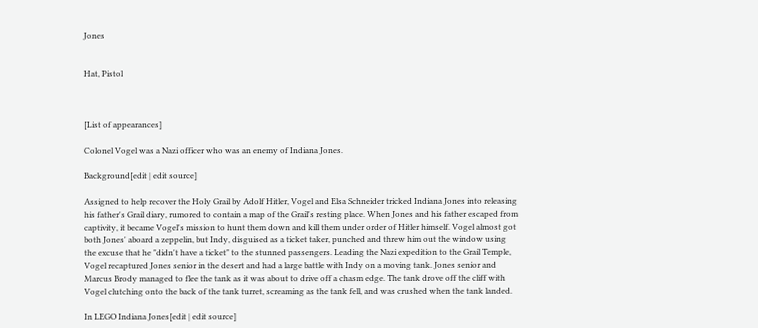Jones


Hat, Pistol



[List of appearances]

Colonel Vogel was a Nazi officer who was an enemy of Indiana Jones.

Background[edit | edit source]

Assigned to help recover the Holy Grail by Adolf Hitler, Vogel and Elsa Schneider tricked Indiana Jones into releasing his father's Grail diary, rumored to contain a map of the Grail's resting place. When Jones and his father escaped from captivity, it became Vogel's mission to hunt them down and kill them under order of Hitler himself. Vogel almost got both Jones' aboard a zeppelin, but Indy, disguised as a ticket taker, punched and threw him out the window using the excuse that he "didn't have a ticket" to the stunned passengers. Leading the Nazi expedition to the Grail Temple, Vogel recaptured Jones senior in the desert and had a large battle with Indy on a moving tank. Jones senior and Marcus Brody managed to flee the tank as it was about to drive off a chasm edge. The tank drove off the cliff with Vogel clutching onto the back of the tank turret, screaming as the tank fell, and was crushed when the tank landed.

In LEGO Indiana Jones[edit | edit source]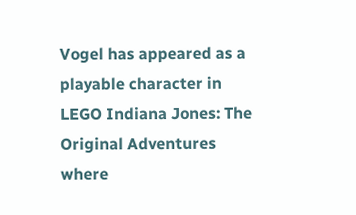Vogel has appeared as a playable character in LEGO Indiana Jones: The Original Adventures where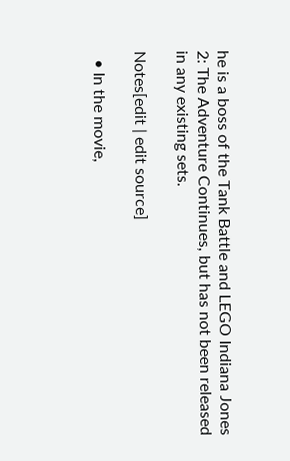he is a boss of the Tank Battle and LEGO Indiana Jones 2: The Adventure Continues, but has not been released in any existing sets.

Notes[edit | edit source]

  • In the movie,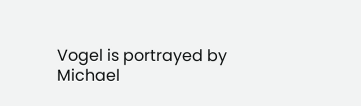Vogel is portrayed by Michael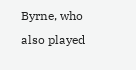Byrne, who also played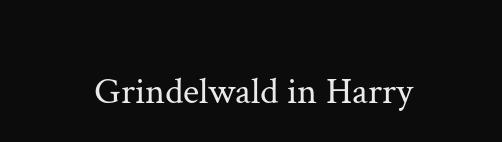Grindelwald in Harry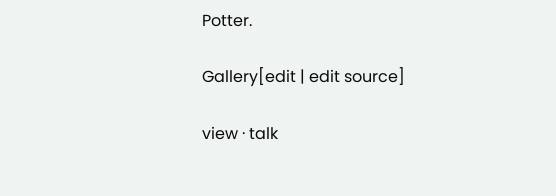Potter.

Gallery[edit | edit source]

view · talk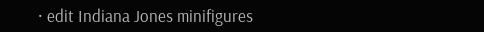· edit Indiana Jones minifigures